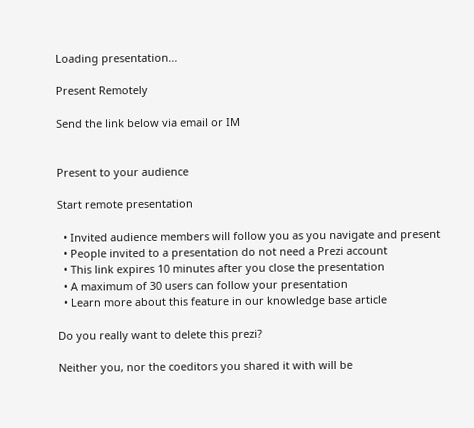Loading presentation...

Present Remotely

Send the link below via email or IM


Present to your audience

Start remote presentation

  • Invited audience members will follow you as you navigate and present
  • People invited to a presentation do not need a Prezi account
  • This link expires 10 minutes after you close the presentation
  • A maximum of 30 users can follow your presentation
  • Learn more about this feature in our knowledge base article

Do you really want to delete this prezi?

Neither you, nor the coeditors you shared it with will be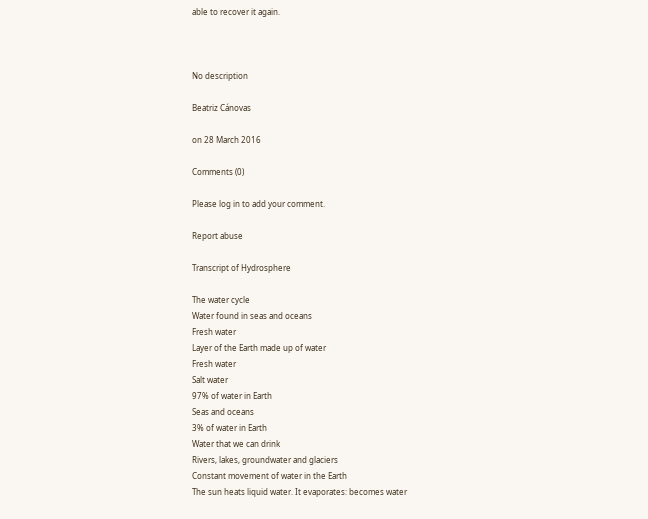able to recover it again.



No description

Beatriz Cánovas

on 28 March 2016

Comments (0)

Please log in to add your comment.

Report abuse

Transcript of Hydrosphere

The water cycle
Water found in seas and oceans
Fresh water
Layer of the Earth made up of water
Fresh water
Salt water
97% of water in Earth
Seas and oceans
3% of water in Earth
Water that we can drink
Rivers, lakes, groundwater and glaciers
Constant movement of water in the Earth
The sun heats liquid water. It evaporates: becomes water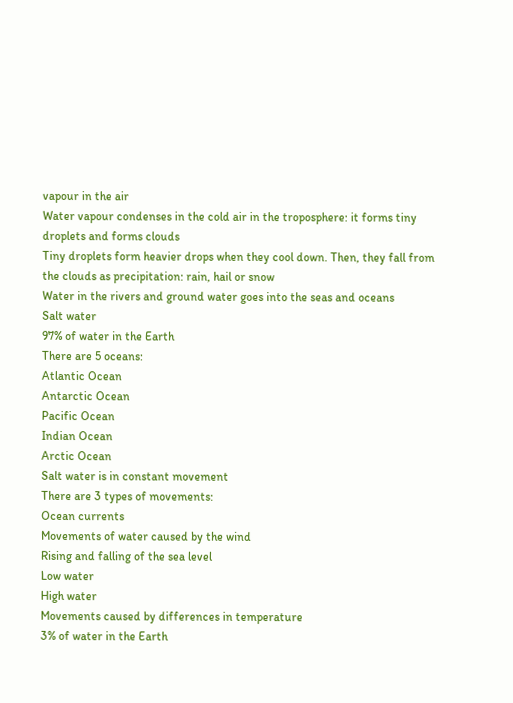vapour in the air
Water vapour condenses in the cold air in the troposphere: it forms tiny droplets and forms clouds
Tiny droplets form heavier drops when they cool down. Then, they fall from the clouds as precipitation: rain, hail or snow
Water in the rivers and ground water goes into the seas and oceans
Salt water
97% of water in the Earth
There are 5 oceans:
Atlantic Ocean
Antarctic Ocean
Pacific Ocean
Indian Ocean
Arctic Ocean
Salt water is in constant movement
There are 3 types of movements:
Ocean currents
Movements of water caused by the wind
Rising and falling of the sea level
Low water
High water
Movements caused by differences in temperature
3% of water in the Earth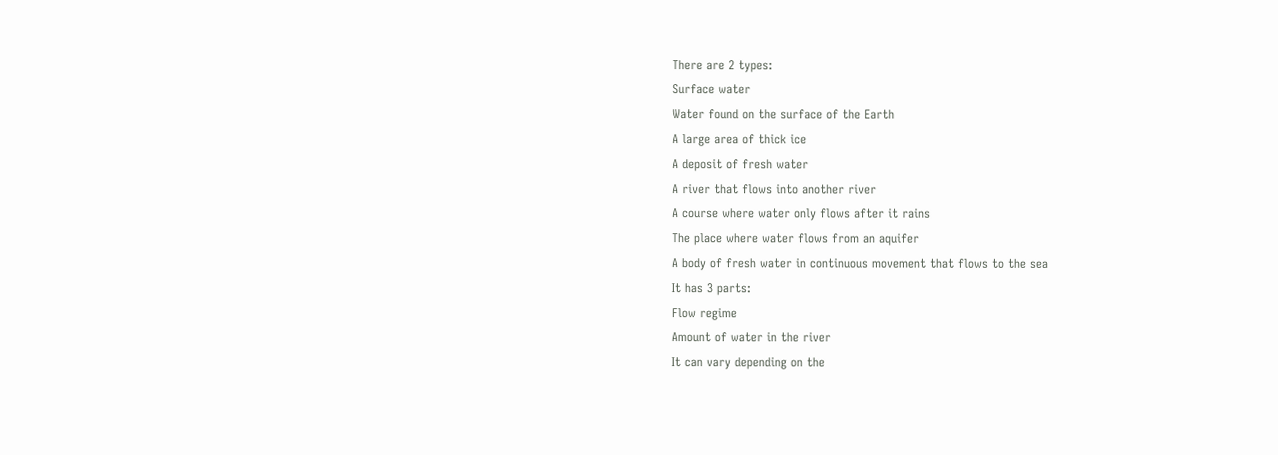There are 2 types:
Surface water
Water found on the surface of the Earth
A large area of thick ice
A deposit of fresh water
A river that flows into another river
A course where water only flows after it rains
The place where water flows from an aquifer
A body of fresh water in continuous movement that flows to the sea
It has 3 parts:
Flow regime
Amount of water in the river
It can vary depending on the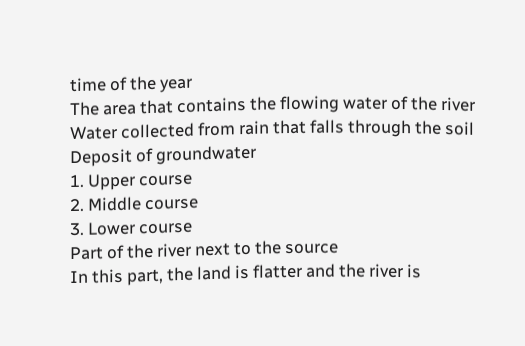time of the year
The area that contains the flowing water of the river
Water collected from rain that falls through the soil
Deposit of groundwater
1. Upper course
2. Middle course
3. Lower course
Part of the river next to the source
In this part, the land is flatter and the river is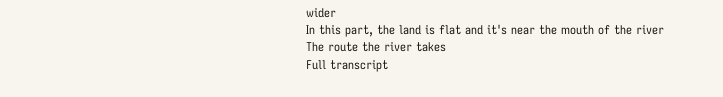wider
In this part, the land is flat and it's near the mouth of the river
The route the river takes
Full transcript